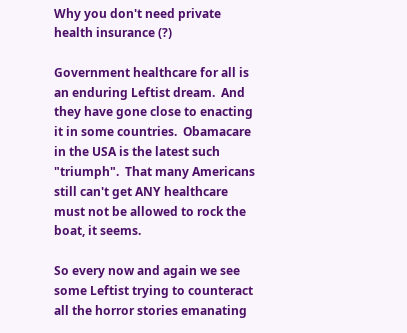Why you don't need private health insurance (?)

Government healthcare for all is an enduring Leftist dream.  And they have gone close to enacting it in some countries.  Obamacare in the USA is the latest such "triumph".  That many Americans still can't get ANY healthcare must not be allowed to rock the boat, it seems.

So every now and again we see some Leftist trying to counteract all the horror stories emanating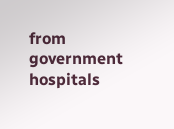from government hospitals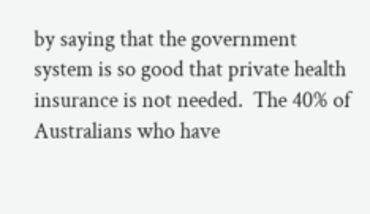by saying that the government system is so good that private health insurance is not needed.  The 40% of Australians who have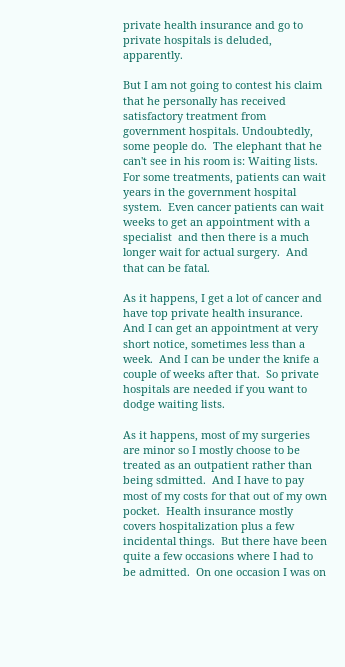private health insurance and go to private hospitals is deluded, apparently.

But I am not going to contest his claim that he personally has received satisfactory treatment from government hospitals. Undoubtedly, some people do.  The elephant that he can't see in his room is: Waiting lists.  For some treatments, patients can wait years in the government hospital system.  Even cancer patients can wait weeks to get an appointment with a specialist  and then there is a much longer wait for actual surgery.  And that can be fatal.

As it happens, I get a lot of cancer and have top private health insurance.  And I can get an appointment at very short notice, sometimes less than a week.  And I can be under the knife a couple of weeks after that.  So private hospitals are needed if you want to dodge waiting lists.

As it happens, most of my surgeries are minor so I mostly choose to be treated as an outpatient rather than being sdmitted.  And I have to pay most of my costs for that out of my own pocket.  Health insurance mostly covers hospitalization plus a few incidental things.  But there have been quite a few occasions where I had to be admitted.  On one occasion I was on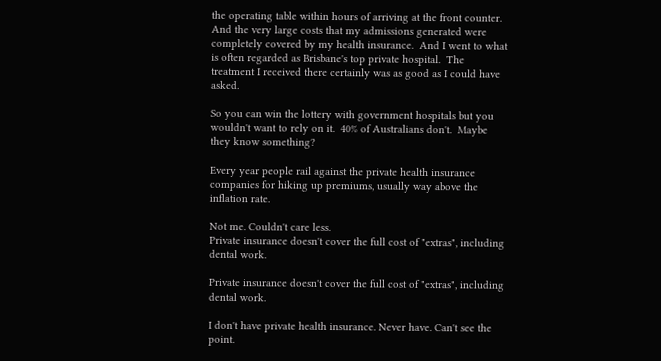the operating table within hours of arriving at the front counter.   And the very large costs that my admissions generated were completely covered by my health insurance.  And I went to what is often regarded as Brisbane's top private hospital.  The treatment I received there certainly was as good as I could have asked.

So you can win the lottery with government hospitals but you wouldn't want to rely on it.  40% of Australians don't.  Maybe they know something?

Every year people rail against the private health insurance companies for hiking up premiums, usually way above the inflation rate.

Not me. Couldn't care less.
Private insurance doesn't cover the full cost of "extras", including dental work.

Private insurance doesn't cover the full cost of "extras", including dental work.

I don't have private health insurance. Never have. Can't see the point.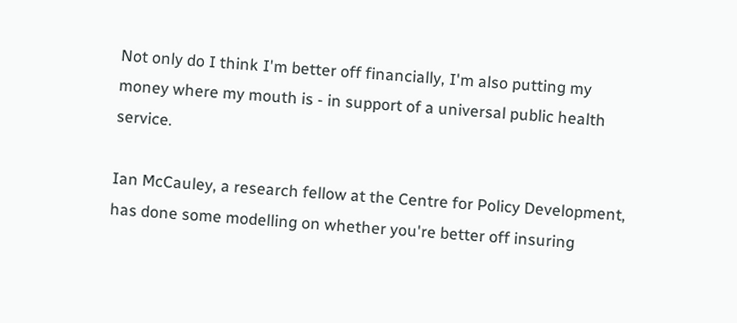Not only do I think I'm better off financially, I'm also putting my money where my mouth is - in support of a universal public health service.

Ian McCauley, a research fellow at the Centre for Policy Development, has done some modelling on whether you're better off insuring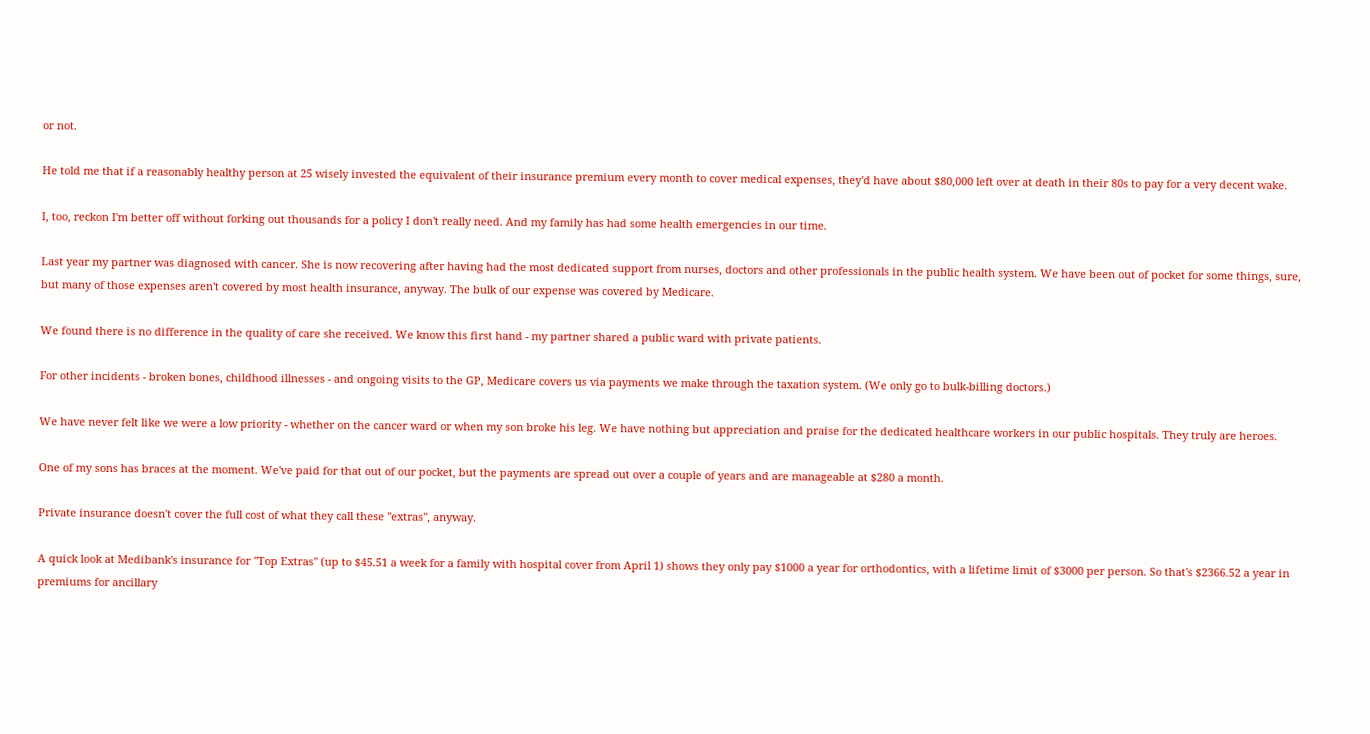or not.

He told me that if a reasonably healthy person at 25 wisely invested the equivalent of their insurance premium every month to cover medical expenses, they'd have about $80,000 left over at death in their 80s to pay for a very decent wake.

I, too, reckon I'm better off without forking out thousands for a policy I don't really need. And my family has had some health emergencies in our time.

Last year my partner was diagnosed with cancer. She is now recovering after having had the most dedicated support from nurses, doctors and other professionals in the public health system. We have been out of pocket for some things, sure, but many of those expenses aren't covered by most health insurance, anyway. The bulk of our expense was covered by Medicare.

We found there is no difference in the quality of care she received. We know this first hand - my partner shared a public ward with private patients.

For other incidents - broken bones, childhood illnesses - and ongoing visits to the GP, Medicare covers us via payments we make through the taxation system. (We only go to bulk-billing doctors.)

We have never felt like we were a low priority - whether on the cancer ward or when my son broke his leg. We have nothing but appreciation and praise for the dedicated healthcare workers in our public hospitals. They truly are heroes.

One of my sons has braces at the moment. We've paid for that out of our pocket, but the payments are spread out over a couple of years and are manageable at $280 a month.

Private insurance doesn't cover the full cost of what they call these "extras", anyway.

A quick look at Medibank's insurance for "Top Extras" (up to $45.51 a week for a family with hospital cover from April 1) shows they only pay $1000 a year for orthodontics, with a lifetime limit of $3000 per person. So that's $2366.52 a year in premiums for ancillary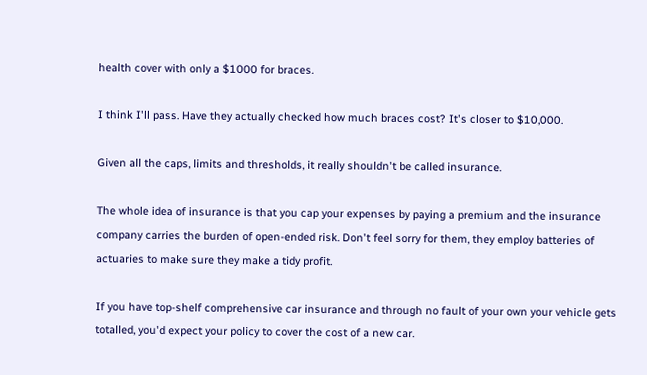health cover with only a $1000 for braces.

I think I'll pass. Have they actually checked how much braces cost? It's closer to $10,000.

Given all the caps, limits and thresholds, it really shouldn't be called insurance.

The whole idea of insurance is that you cap your expenses by paying a premium and the insurance company carries the burden of open-ended risk. Don't feel sorry for them, they employ batteries of actuaries to make sure they make a tidy profit.

If you have top-shelf comprehensive car insurance and through no fault of your own your vehicle gets totalled, you'd expect your policy to cover the cost of a new car.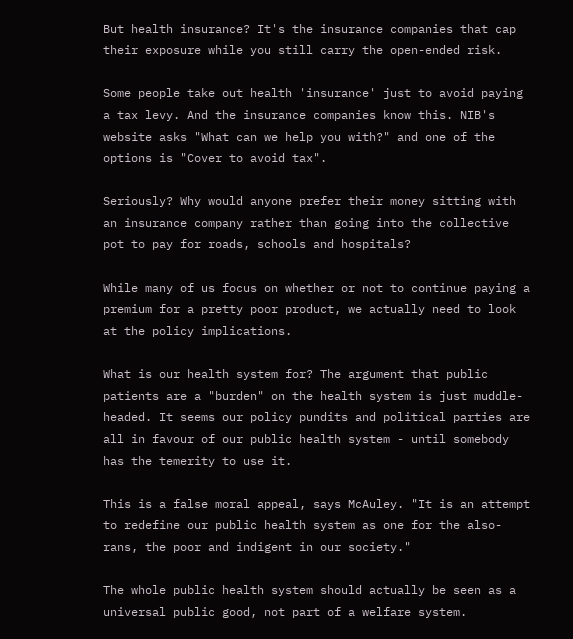But health insurance? It's the insurance companies that cap their exposure while you still carry the open-ended risk.

Some people take out health 'insurance' just to avoid paying a tax levy. And the insurance companies know this. NIB's website asks "What can we help you with?" and one of the options is "Cover to avoid tax".

Seriously? Why would anyone prefer their money sitting with an insurance company rather than going into the collective pot to pay for roads, schools and hospitals?

While many of us focus on whether or not to continue paying a premium for a pretty poor product, we actually need to look at the policy implications.

What is our health system for? The argument that public patients are a "burden" on the health system is just muddle-headed. It seems our policy pundits and political parties are all in favour of our public health system - until somebody has the temerity to use it.

This is a false moral appeal, says McAuley. "It is an attempt to redefine our public health system as one for the also-rans, the poor and indigent in our society."

The whole public health system should actually be seen as a universal public good, not part of a welfare system.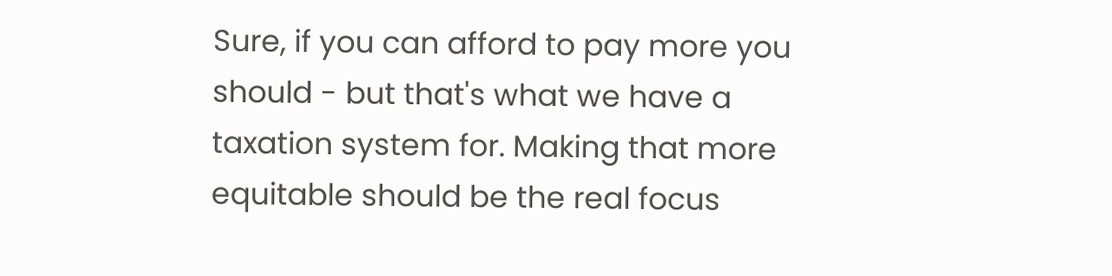Sure, if you can afford to pay more you should - but that's what we have a taxation system for. Making that more equitable should be the real focus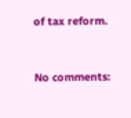of tax reform.


No comments: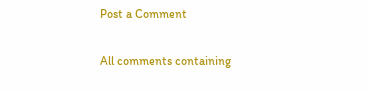Post a Comment

All comments containing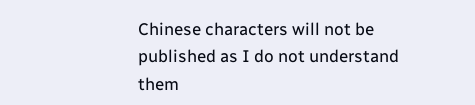Chinese characters will not be published as I do not understand them